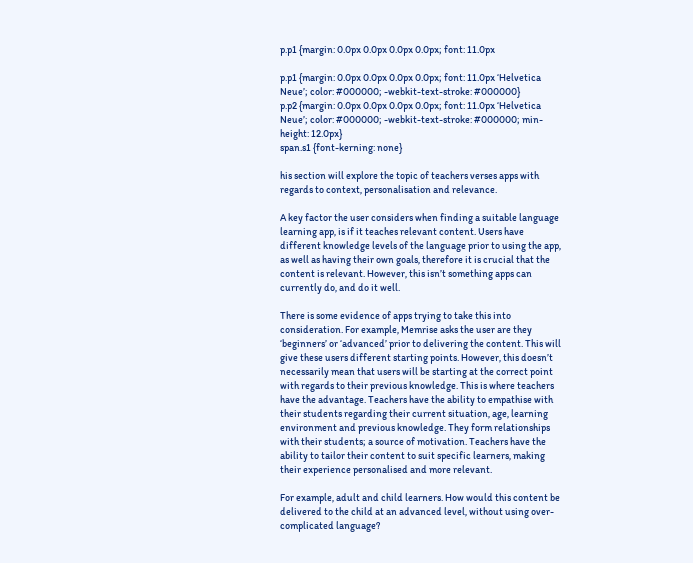p.p1 {margin: 0.0px 0.0px 0.0px 0.0px; font: 11.0px

p.p1 {margin: 0.0px 0.0px 0.0px 0.0px; font: 11.0px ‘Helvetica Neue’; color: #000000; -webkit-text-stroke: #000000}
p.p2 {margin: 0.0px 0.0px 0.0px 0.0px; font: 11.0px ‘Helvetica Neue’; color: #000000; -webkit-text-stroke: #000000; min-height: 12.0px}
span.s1 {font-kerning: none}

his section will explore the topic of teachers verses apps with regards to context, personalisation and relevance.

A key factor the user considers when finding a suitable language learning app, is if it teaches relevant content. Users have different knowledge levels of the language prior to using the app, as well as having their own goals, therefore it is crucial that the content is relevant. However, this isn’t something apps can currently do, and do it well.

There is some evidence of apps trying to take this into consideration. For example, Memrise asks the user are they ‘beginners’ or ‘advanced’ prior to delivering the content. This will give these users different starting points. However, this doesn’t necessarily mean that users will be starting at the correct point with regards to their previous knowledge. This is where teachers have the advantage. Teachers have the ability to empathise with their students regarding their current situation, age, learning environment and previous knowledge. They form relationships with their students; a source of motivation. Teachers have the ability to tailor their content to suit specific learners, making their experience personalised and more relevant.

For example, adult and child learners. How would this content be delivered to the child at an advanced level, without using over-complicated language?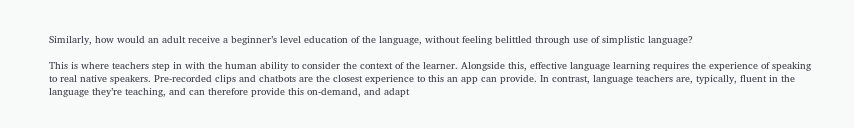Similarly, how would an adult receive a beginner’s level education of the language, without feeling belittled through use of simplistic language?

This is where teachers step in with the human ability to consider the context of the learner. Alongside this, effective language learning requires the experience of speaking to real native speakers. Pre-recorded clips and chatbots are the closest experience to this an app can provide. In contrast, language teachers are, typically, fluent in the language they’re teaching, and can therefore provide this on-demand, and adapt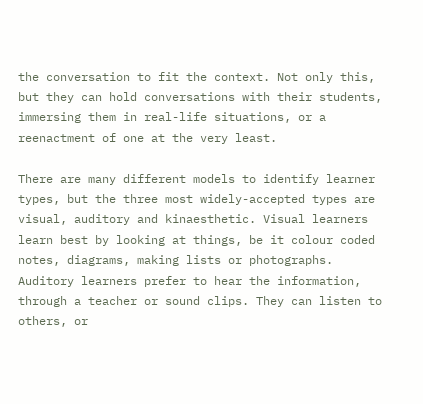the conversation to fit the context. Not only this, but they can hold conversations with their students, immersing them in real-life situations, or a reenactment of one at the very least.

There are many different models to identify learner types, but the three most widely-accepted types are visual, auditory and kinaesthetic. Visual learners learn best by looking at things, be it colour coded notes, diagrams, making lists or photographs. Auditory learners prefer to hear the information, through a teacher or sound clips. They can listen to others, or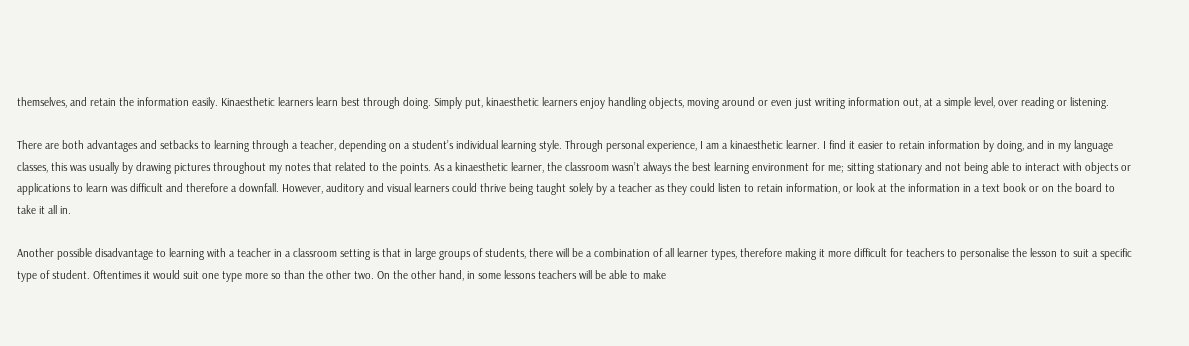themselves, and retain the information easily. Kinaesthetic learners learn best through doing. Simply put, kinaesthetic learners enjoy handling objects, moving around or even just writing information out, at a simple level, over reading or listening.

There are both advantages and setbacks to learning through a teacher, depending on a student’s individual learning style. Through personal experience, I am a kinaesthetic learner. I find it easier to retain information by doing, and in my language classes, this was usually by drawing pictures throughout my notes that related to the points. As a kinaesthetic learner, the classroom wasn’t always the best learning environment for me; sitting stationary and not being able to interact with objects or applications to learn was difficult and therefore a downfall. However, auditory and visual learners could thrive being taught solely by a teacher as they could listen to retain information, or look at the information in a text book or on the board to take it all in.

Another possible disadvantage to learning with a teacher in a classroom setting is that in large groups of students, there will be a combination of all learner types, therefore making it more difficult for teachers to personalise the lesson to suit a specific type of student. Oftentimes it would suit one type more so than the other two. On the other hand, in some lessons teachers will be able to make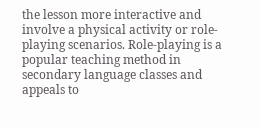the lesson more interactive and involve a physical activity or role-playing scenarios. Role-playing is a popular teaching method in secondary language classes and appeals to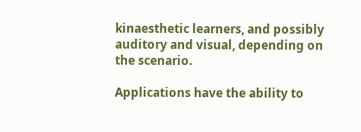kinaesthetic learners, and possibly auditory and visual, depending on the scenario.

Applications have the ability to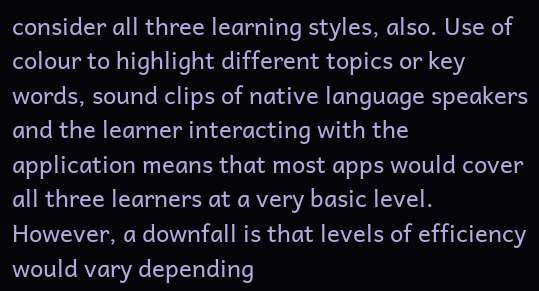consider all three learning styles, also. Use of colour to highlight different topics or key words, sound clips of native language speakers and the learner interacting with the application means that most apps would cover all three learners at a very basic level. However, a downfall is that levels of efficiency would vary depending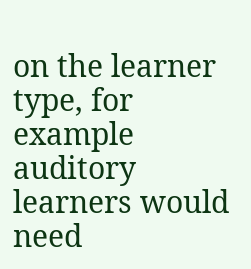on the learner type, for example auditory learners would need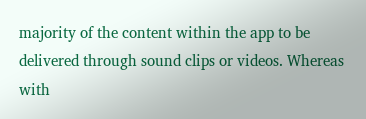majority of the content within the app to be delivered through sound clips or videos. Whereas with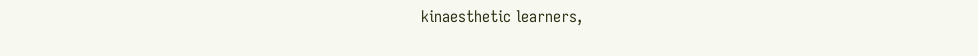kinaesthetic learners,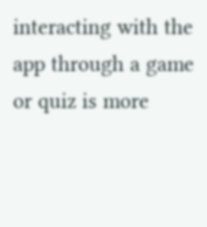interacting with the app through a game or quiz is more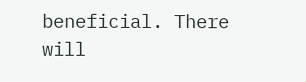beneficial. There will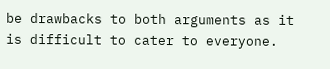be drawbacks to both arguments as it is difficult to cater to everyone.